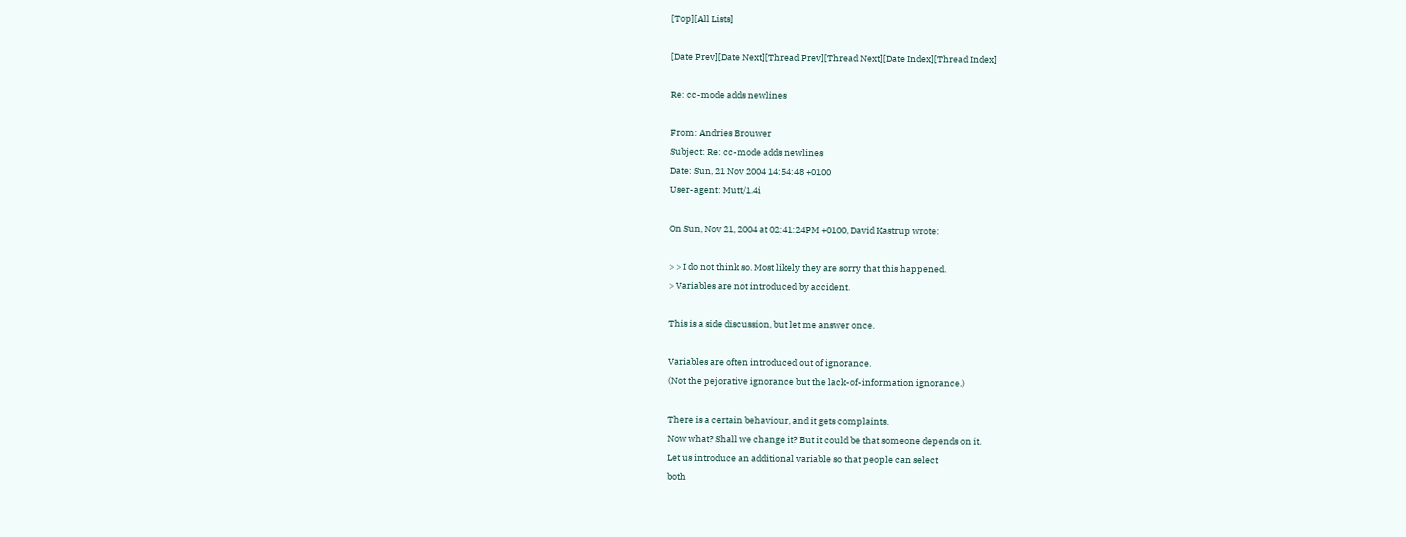[Top][All Lists]

[Date Prev][Date Next][Thread Prev][Thread Next][Date Index][Thread Index]

Re: cc-mode adds newlines

From: Andries Brouwer
Subject: Re: cc-mode adds newlines
Date: Sun, 21 Nov 2004 14:54:48 +0100
User-agent: Mutt/1.4i

On Sun, Nov 21, 2004 at 02:41:24PM +0100, David Kastrup wrote:

> > I do not think so. Most likely they are sorry that this happened.
> Variables are not introduced by accident.

This is a side discussion, but let me answer once.

Variables are often introduced out of ignorance.
(Not the pejorative ignorance but the lack-of-information ignorance.)

There is a certain behaviour, and it gets complaints.
Now what? Shall we change it? But it could be that someone depends on it.
Let us introduce an additional variable so that people can select
both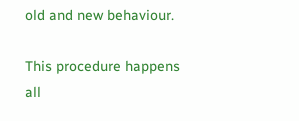old and new behaviour.

This procedure happens all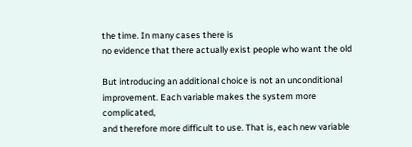the time. In many cases there is
no evidence that there actually exist people who want the old

But introducing an additional choice is not an unconditional
improvement. Each variable makes the system more complicated,
and therefore more difficult to use. That is, each new variable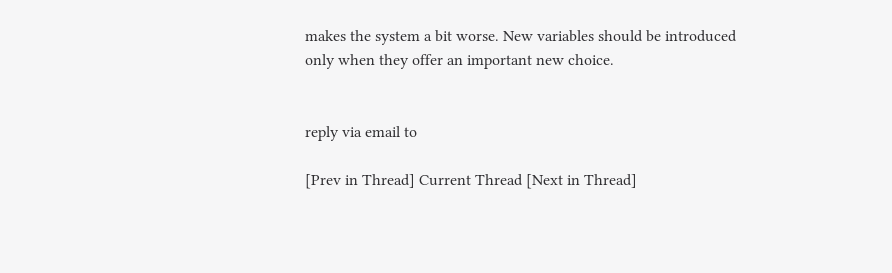makes the system a bit worse. New variables should be introduced
only when they offer an important new choice.


reply via email to

[Prev in Thread] Current Thread [Next in Thread]